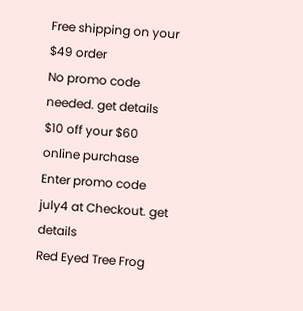Free shipping on your $49 order
No promo code needed. get details
$10 off your $60 online purchase
Enter promo code july4 at Checkout. get details
Red Eyed Tree Frog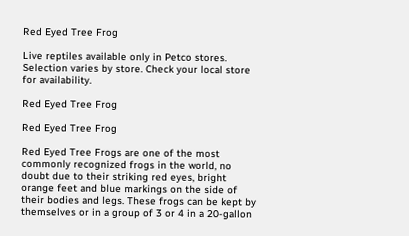Red Eyed Tree Frog

Live reptiles available only in Petco stores. Selection varies by store. Check your local store for availability.

Red Eyed Tree Frog

Red Eyed Tree Frog

Red Eyed Tree Frogs are one of the most commonly recognized frogs in the world, no doubt due to their striking red eyes, bright orange feet and blue markings on the side of their bodies and legs. These frogs can be kept by themselves or in a group of 3 or 4 in a 20-gallon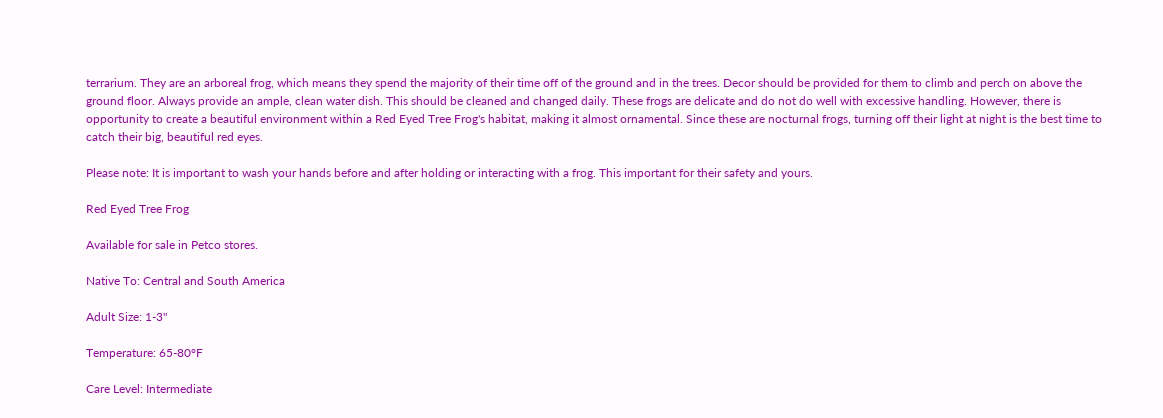terrarium. They are an arboreal frog, which means they spend the majority of their time off of the ground and in the trees. Decor should be provided for them to climb and perch on above the ground floor. Always provide an ample, clean water dish. This should be cleaned and changed daily. These frogs are delicate and do not do well with excessive handling. However, there is opportunity to create a beautiful environment within a Red Eyed Tree Frog's habitat, making it almost ornamental. Since these are nocturnal frogs, turning off their light at night is the best time to catch their big, beautiful red eyes.

Please note: It is important to wash your hands before and after holding or interacting with a frog. This important for their safety and yours.

Red Eyed Tree Frog

Available for sale in Petco stores.

Native To: Central and South America

Adult Size: 1-3"

Temperature: 65-80°F

Care Level: Intermediate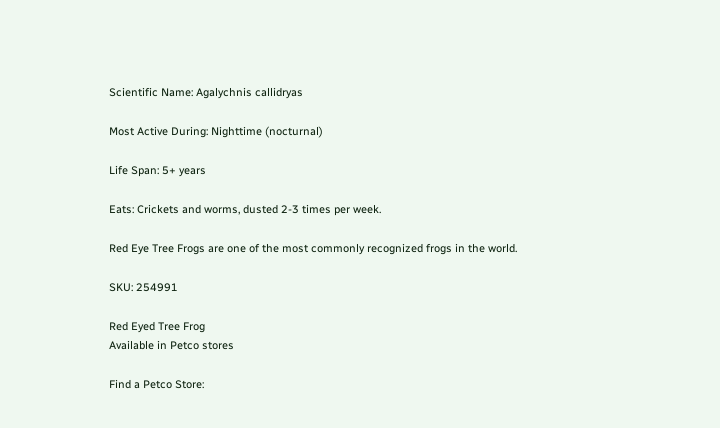Scientific Name: Agalychnis callidryas

Most Active During: Nighttime (nocturnal)

Life Span: 5+ years

Eats: Crickets and worms, dusted 2-3 times per week.

Red Eye Tree Frogs are one of the most commonly recognized frogs in the world.

SKU: 254991

Red Eyed Tree Frog
Available in Petco stores

Find a Petco Store: